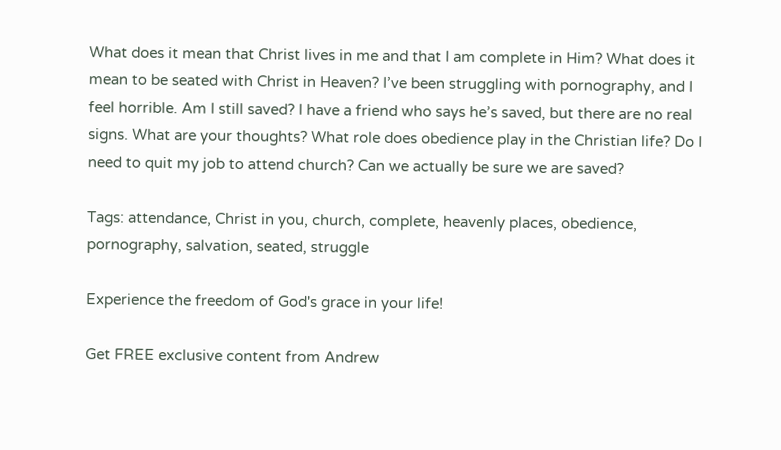What does it mean that Christ lives in me and that I am complete in Him? What does it mean to be seated with Christ in Heaven? I’ve been struggling with pornography, and I feel horrible. Am I still saved? I have a friend who says he’s saved, but there are no real signs. What are your thoughts? What role does obedience play in the Christian life? Do I need to quit my job to attend church? Can we actually be sure we are saved?

Tags: attendance, Christ in you, church, complete, heavenly places, obedience, pornography, salvation, seated, struggle

Experience the freedom of God's grace in your life!

Get FREE exclusive content from Andrew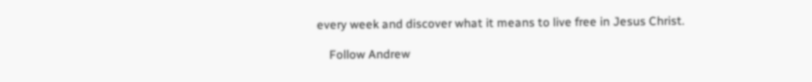every week and discover what it means to live free in Jesus Christ.

    Follow Andrew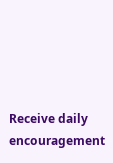Receive daily encouragement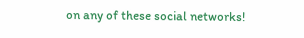on any of these social networks!